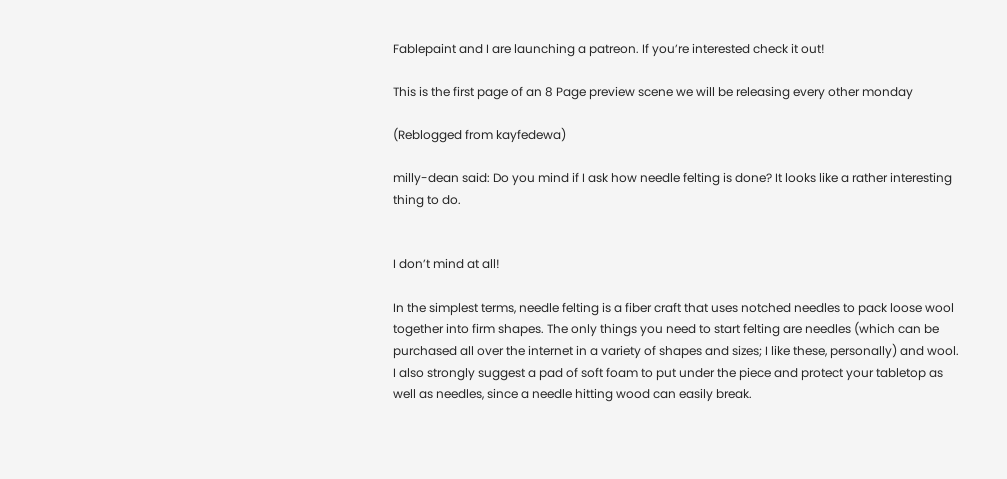Fablepaint and I are launching a patreon. If you’re interested check it out!

This is the first page of an 8 Page preview scene we will be releasing every other monday

(Reblogged from kayfedewa)

milly-dean said: Do you mind if I ask how needle felting is done? It looks like a rather interesting thing to do.


I don’t mind at all!

In the simplest terms, needle felting is a fiber craft that uses notched needles to pack loose wool together into firm shapes. The only things you need to start felting are needles (which can be purchased all over the internet in a variety of shapes and sizes; I like these, personally) and wool. I also strongly suggest a pad of soft foam to put under the piece and protect your tabletop as well as needles, since a needle hitting wood can easily break.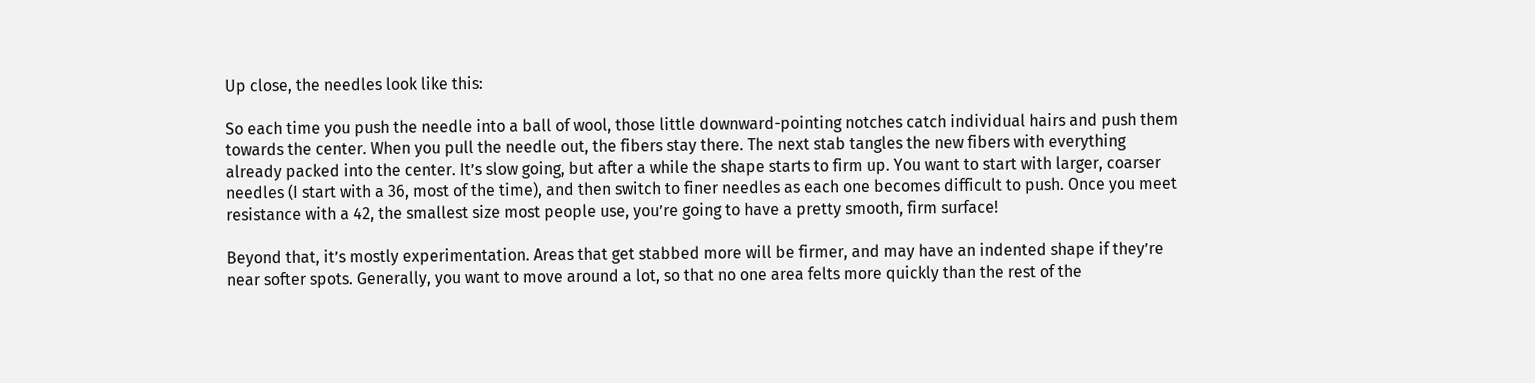Up close, the needles look like this:

So each time you push the needle into a ball of wool, those little downward-pointing notches catch individual hairs and push them towards the center. When you pull the needle out, the fibers stay there. The next stab tangles the new fibers with everything already packed into the center. It’s slow going, but after a while the shape starts to firm up. You want to start with larger, coarser needles (I start with a 36, most of the time), and then switch to finer needles as each one becomes difficult to push. Once you meet resistance with a 42, the smallest size most people use, you’re going to have a pretty smooth, firm surface!

Beyond that, it’s mostly experimentation. Areas that get stabbed more will be firmer, and may have an indented shape if they’re near softer spots. Generally, you want to move around a lot, so that no one area felts more quickly than the rest of the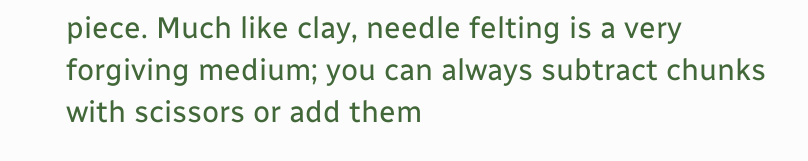piece. Much like clay, needle felting is a very forgiving medium; you can always subtract chunks with scissors or add them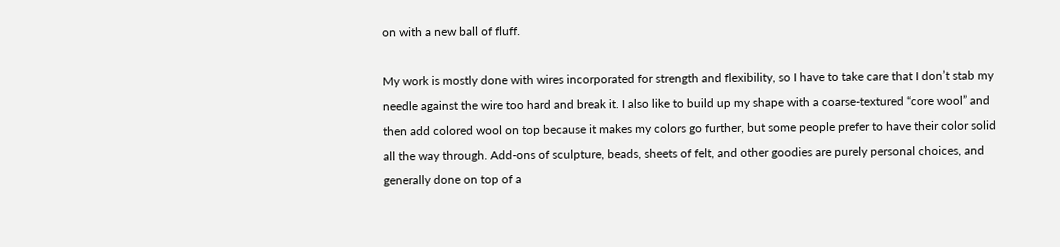on with a new ball of fluff.

My work is mostly done with wires incorporated for strength and flexibility, so I have to take care that I don’t stab my needle against the wire too hard and break it. I also like to build up my shape with a coarse-textured “core wool” and then add colored wool on top because it makes my colors go further, but some people prefer to have their color solid all the way through. Add-ons of sculpture, beads, sheets of felt, and other goodies are purely personal choices, and generally done on top of a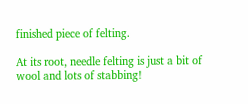finished piece of felting.

At its root, needle felting is just a bit of wool and lots of stabbing!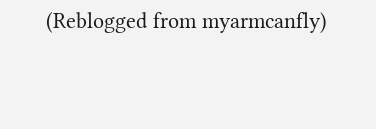(Reblogged from myarmcanfly)